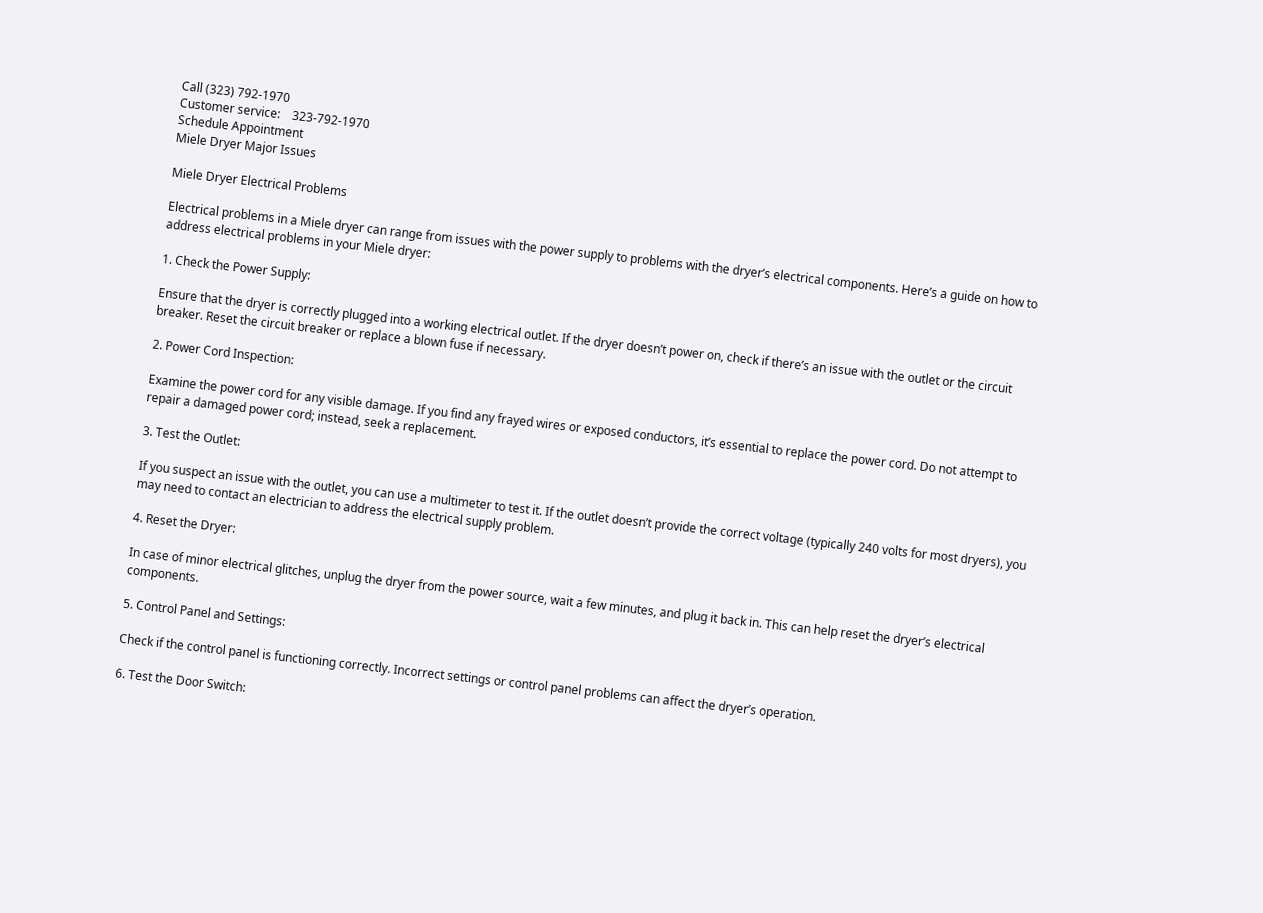Call (323) 792-1970
Customer service:    323-792-1970
Schedule Appointment
Miele Dryer Major Issues

Miele Dryer Electrical Problems

Electrical problems in a Miele dryer can range from issues with the power supply to problems with the dryer’s electrical components. Here’s a guide on how to address electrical problems in your Miele dryer:

1. Check the Power Supply:

Ensure that the dryer is correctly plugged into a working electrical outlet. If the dryer doesn’t power on, check if there’s an issue with the outlet or the circuit breaker. Reset the circuit breaker or replace a blown fuse if necessary.

2. Power Cord Inspection:

Examine the power cord for any visible damage. If you find any frayed wires or exposed conductors, it’s essential to replace the power cord. Do not attempt to repair a damaged power cord; instead, seek a replacement.

3. Test the Outlet:

If you suspect an issue with the outlet, you can use a multimeter to test it. If the outlet doesn’t provide the correct voltage (typically 240 volts for most dryers), you may need to contact an electrician to address the electrical supply problem.

4. Reset the Dryer:

In case of minor electrical glitches, unplug the dryer from the power source, wait a few minutes, and plug it back in. This can help reset the dryer’s electrical components.

5. Control Panel and Settings:

Check if the control panel is functioning correctly. Incorrect settings or control panel problems can affect the dryer’s operation.

6. Test the Door Switch: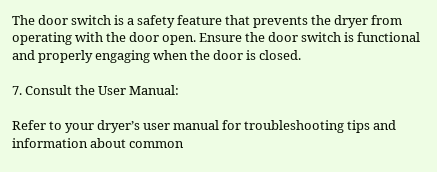The door switch is a safety feature that prevents the dryer from operating with the door open. Ensure the door switch is functional and properly engaging when the door is closed.

7. Consult the User Manual:

Refer to your dryer’s user manual for troubleshooting tips and information about common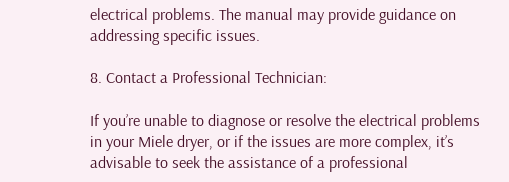electrical problems. The manual may provide guidance on addressing specific issues.

8. Contact a Professional Technician:

If you’re unable to diagnose or resolve the electrical problems in your Miele dryer, or if the issues are more complex, it’s advisable to seek the assistance of a professional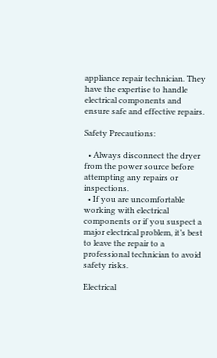appliance repair technician. They have the expertise to handle electrical components and ensure safe and effective repairs.

Safety Precautions:

  • Always disconnect the dryer from the power source before attempting any repairs or inspections.
  • If you are uncomfortable working with electrical components or if you suspect a major electrical problem, it’s best to leave the repair to a professional technician to avoid safety risks.

Electrical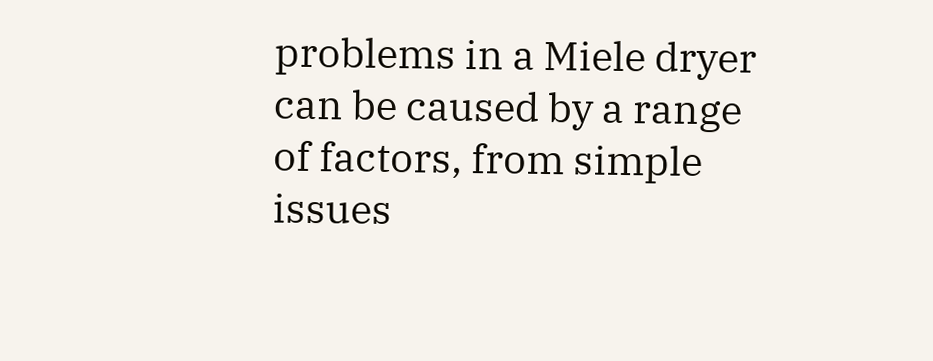problems in a Miele dryer can be caused by a range of factors, from simple issues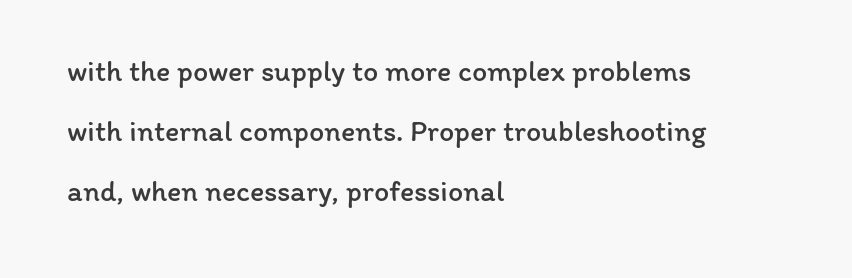with the power supply to more complex problems with internal components. Proper troubleshooting and, when necessary, professional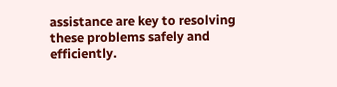assistance are key to resolving these problems safely and efficiently.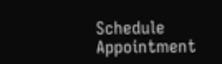Schedule Appointment